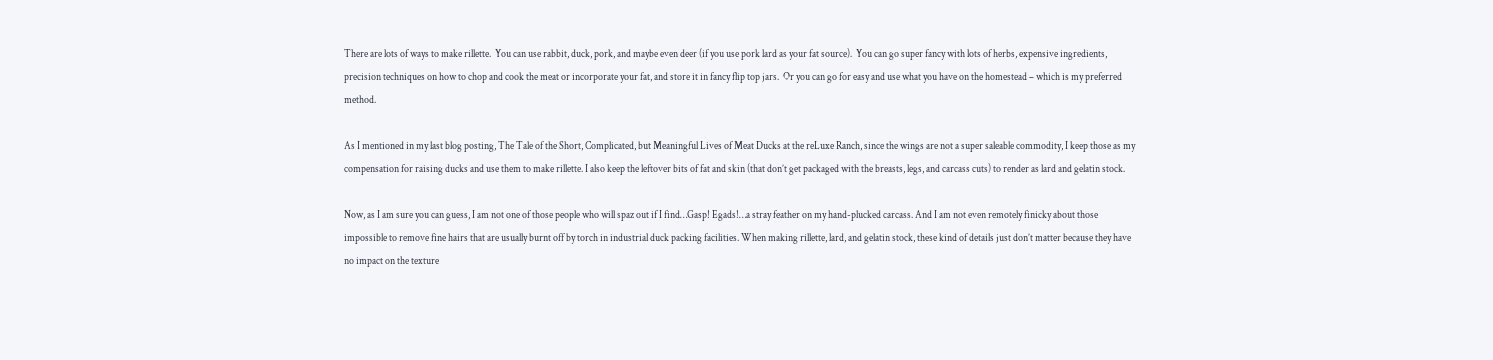There are lots of ways to make rillette.  You can use rabbit, duck, pork, and maybe even deer (if you use pork lard as your fat source).  You can go super fancy with lots of herbs, expensive ingredients, precision techniques on how to chop and cook the meat or incorporate your fat, and store it in fancy flip top jars.  Or you can go for easy and use what you have on the homestead – which is my preferred method.

As I mentioned in my last blog posting, The Tale of the Short, Complicated, but Meaningful Lives of Meat Ducks at the reLuxe Ranch, since the wings are not a super saleable commodity, I keep those as my compensation for raising ducks and use them to make rillette. I also keep the leftover bits of fat and skin (that don’t get packaged with the breasts, legs, and carcass cuts) to render as lard and gelatin stock.

Now, as I am sure you can guess, I am not one of those people who will spaz out if I find…Gasp! Egads!…a stray feather on my hand-plucked carcass. And I am not even remotely finicky about those impossible to remove fine hairs that are usually burnt off by torch in industrial duck packing facilities. When making rillette, lard, and gelatin stock, these kind of details just don’t matter because they have no impact on the texture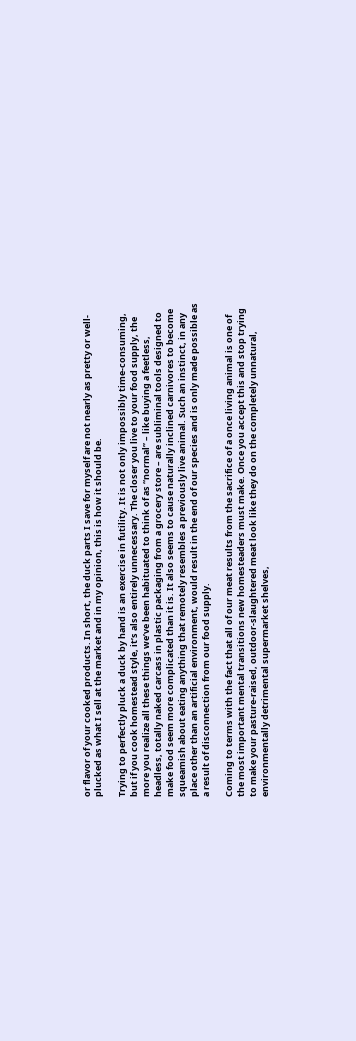or flavor of your cooked products. In short, the duck parts I save for myself are not nearly as pretty or well-plucked as what I sell at the market and in my opinion, this is how it should be.

Trying to perfectly pluck a duck by hand is an exercise in futility. It is not only impossibly time-consuming, but if you cook homestead style, it’s also entirely unnecessary. The closer you live to your food supply, the more you realize all these things we’ve been habituated to think of as “normal” – like buying a feetless, headless, totally naked carcass in plastic packaging from a grocery store – are subliminal tools designed to make food seem more complicated than it is. It also seems to cause naturally inclined carnivores to become squeamish about eating anything that remotely resembles a previously live animal. Such an instinct, in any place other than an artificial environment, would result in the end of our species and is only made possible as a result of disconnection from our food supply.

Coming to terms with the fact that all of our meat results from the sacrifice of a once living animal is one of the most important mental transitions new homesteaders must make. Once you accept this and stop trying to make your pasture-raised, outdoor-slaughtered meat look like they do on the completely unnatural, environmentally detrimental supermarket shelves,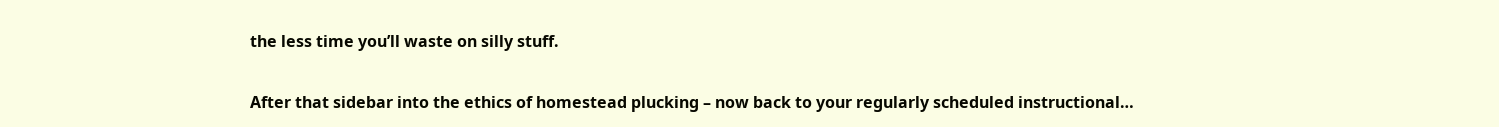the less time you’ll waste on silly stuff.

After that sidebar into the ethics of homestead plucking – now back to your regularly scheduled instructional…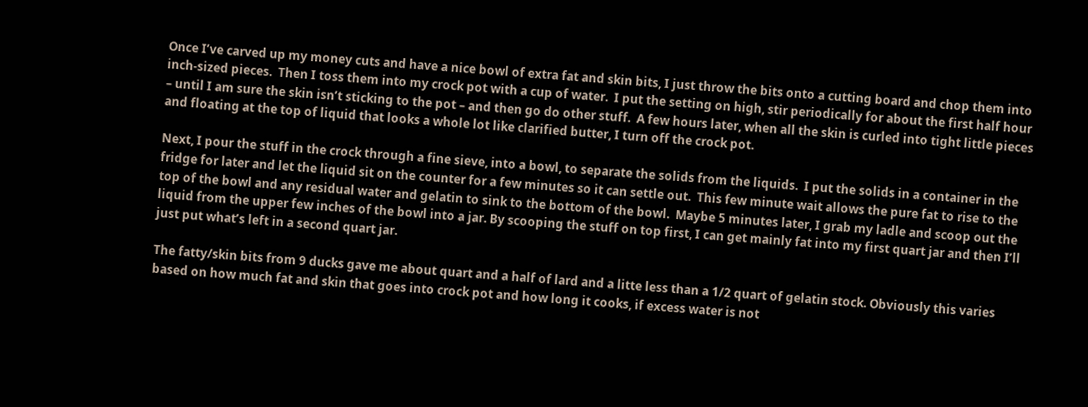Once I’ve carved up my money cuts and have a nice bowl of extra fat and skin bits, I just throw the bits onto a cutting board and chop them into inch-sized pieces.  Then I toss them into my crock pot with a cup of water.  I put the setting on high, stir periodically for about the first half hour – until I am sure the skin isn’t sticking to the pot – and then go do other stuff.  A few hours later, when all the skin is curled into tight little pieces and floating at the top of liquid that looks a whole lot like clarified butter, I turn off the crock pot.

Next, I pour the stuff in the crock through a fine sieve, into a bowl, to separate the solids from the liquids.  I put the solids in a container in the fridge for later and let the liquid sit on the counter for a few minutes so it can settle out.  This few minute wait allows the pure fat to rise to the top of the bowl and any residual water and gelatin to sink to the bottom of the bowl.  Maybe 5 minutes later, I grab my ladle and scoop out the liquid from the upper few inches of the bowl into a jar. By scooping the stuff on top first, I can get mainly fat into my first quart jar and then I’ll just put what’s left in a second quart jar.

The fatty/skin bits from 9 ducks gave me about quart and a half of lard and a litte less than a 1/2 quart of gelatin stock. Obviously this varies based on how much fat and skin that goes into crock pot and how long it cooks, if excess water is not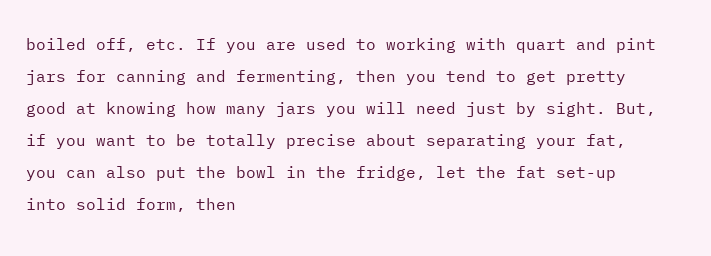boiled off, etc. If you are used to working with quart and pint jars for canning and fermenting, then you tend to get pretty good at knowing how many jars you will need just by sight. But, if you want to be totally precise about separating your fat, you can also put the bowl in the fridge, let the fat set-up into solid form, then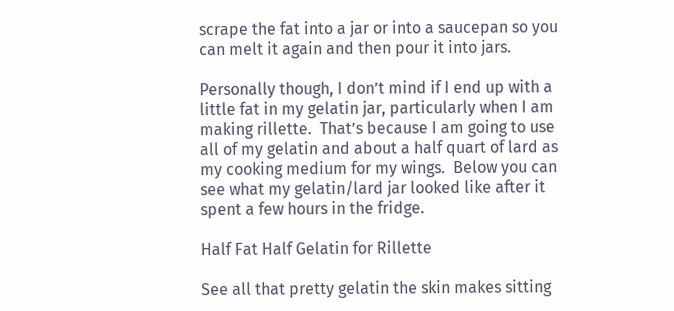scrape the fat into a jar or into a saucepan so you can melt it again and then pour it into jars.

Personally though, I don’t mind if I end up with a little fat in my gelatin jar, particularly when I am making rillette.  That’s because I am going to use all of my gelatin and about a half quart of lard as my cooking medium for my wings.  Below you can see what my gelatin/lard jar looked like after it spent a few hours in the fridge.

Half Fat Half Gelatin for Rillette

See all that pretty gelatin the skin makes sitting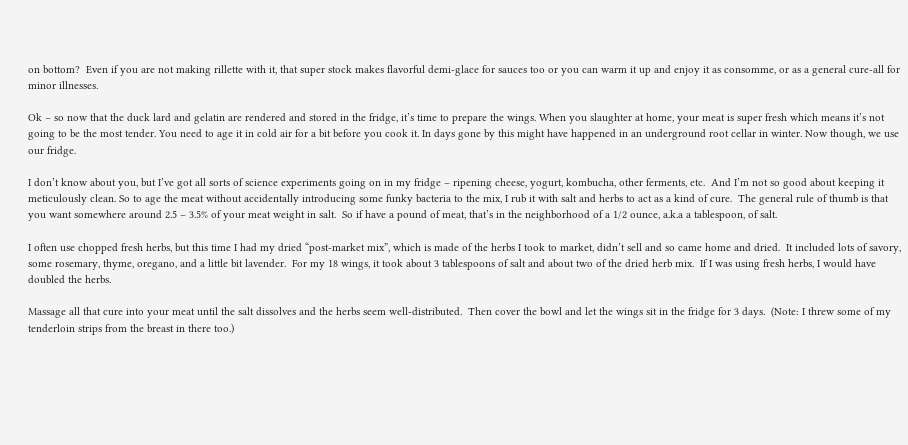on bottom?  Even if you are not making rillette with it, that super stock makes flavorful demi-glace for sauces too or you can warm it up and enjoy it as consomme, or as a general cure-all for minor illnesses.

Ok – so now that the duck lard and gelatin are rendered and stored in the fridge, it’s time to prepare the wings. When you slaughter at home, your meat is super fresh which means it’s not going to be the most tender. You need to age it in cold air for a bit before you cook it. In days gone by this might have happened in an underground root cellar in winter. Now though, we use our fridge.

I don’t know about you, but I’ve got all sorts of science experiments going on in my fridge – ripening cheese, yogurt, kombucha, other ferments, etc.  And I’m not so good about keeping it meticulously clean. So to age the meat without accidentally introducing some funky bacteria to the mix, I rub it with salt and herbs to act as a kind of cure.  The general rule of thumb is that you want somewhere around 2.5 – 3.5% of your meat weight in salt.  So if have a pound of meat, that’s in the neighborhood of a 1/2 ounce, a.k.a a tablespoon, of salt.

I often use chopped fresh herbs, but this time I had my dried “post-market mix”, which is made of the herbs I took to market, didn’t sell and so came home and dried.  It included lots of savory, some rosemary, thyme, oregano, and a little bit lavender.  For my 18 wings, it took about 3 tablespoons of salt and about two of the dried herb mix.  If I was using fresh herbs, I would have doubled the herbs.

Massage all that cure into your meat until the salt dissolves and the herbs seem well-distributed.  Then cover the bowl and let the wings sit in the fridge for 3 days.  (Note: I threw some of my tenderloin strips from the breast in there too.)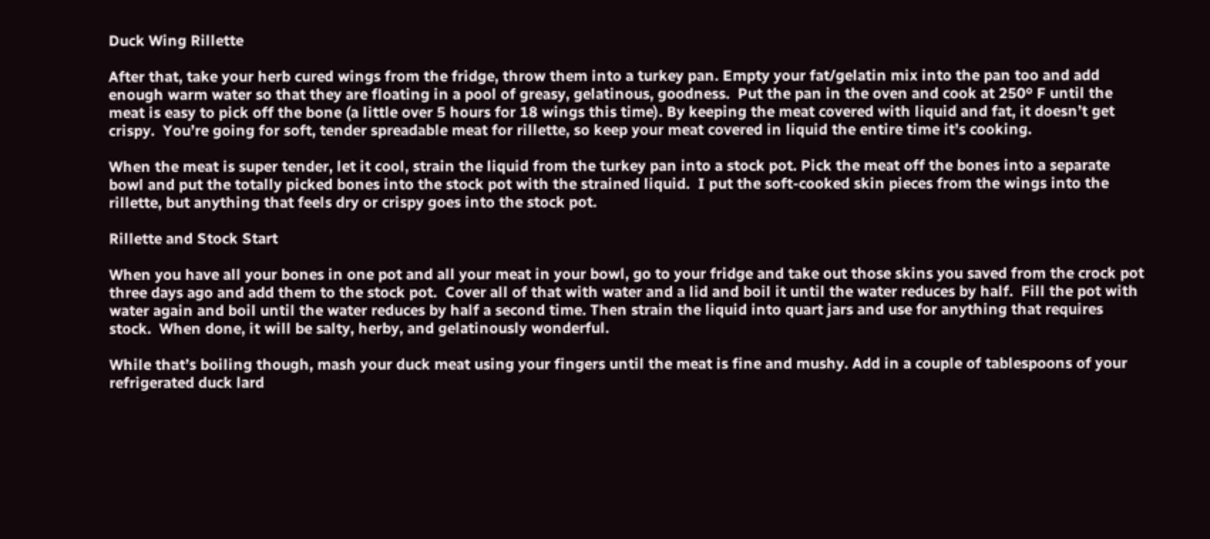Duck Wing Rillette

After that, take your herb cured wings from the fridge, throw them into a turkey pan. Empty your fat/gelatin mix into the pan too and add enough warm water so that they are floating in a pool of greasy, gelatinous, goodness.  Put the pan in the oven and cook at 250º F until the meat is easy to pick off the bone (a little over 5 hours for 18 wings this time). By keeping the meat covered with liquid and fat, it doesn’t get crispy.  You’re going for soft, tender spreadable meat for rillette, so keep your meat covered in liquid the entire time it’s cooking.

When the meat is super tender, let it cool, strain the liquid from the turkey pan into a stock pot. Pick the meat off the bones into a separate bowl and put the totally picked bones into the stock pot with the strained liquid.  I put the soft-cooked skin pieces from the wings into the rillette, but anything that feels dry or crispy goes into the stock pot.

Rillette and Stock Start

When you have all your bones in one pot and all your meat in your bowl, go to your fridge and take out those skins you saved from the crock pot three days ago and add them to the stock pot.  Cover all of that with water and a lid and boil it until the water reduces by half.  Fill the pot with water again and boil until the water reduces by half a second time. Then strain the liquid into quart jars and use for anything that requires stock.  When done, it will be salty, herby, and gelatinously wonderful.

While that’s boiling though, mash your duck meat using your fingers until the meat is fine and mushy. Add in a couple of tablespoons of your refrigerated duck lard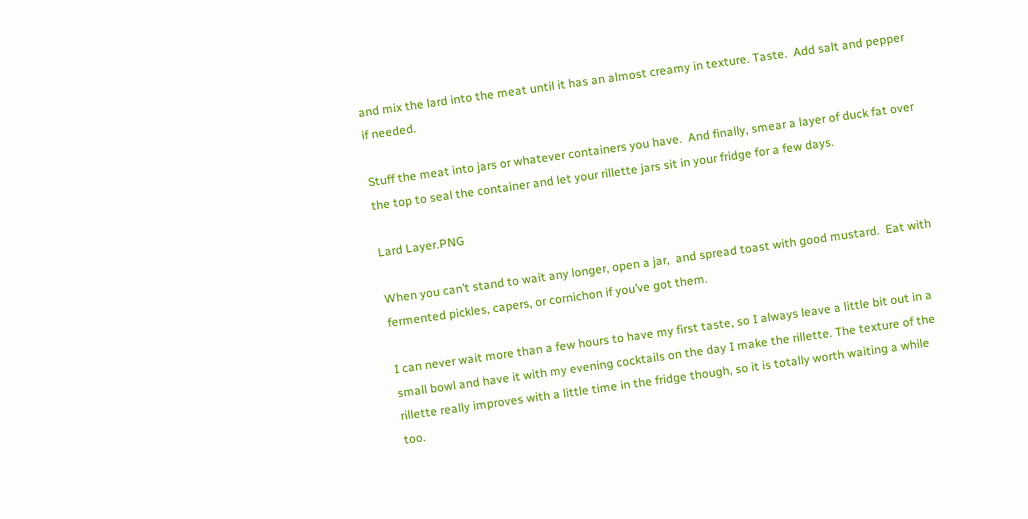and mix the lard into the meat until it has an almost creamy in texture. Taste.  Add salt and pepper if needed.

Stuff the meat into jars or whatever containers you have.  And finally, smear a layer of duck fat over the top to seal the container and let your rillette jars sit in your fridge for a few days.

Lard Layer.PNG

When you can’t stand to wait any longer, open a jar,  and spread toast with good mustard.  Eat with fermented pickles, capers, or cornichon if you’ve got them.

I can never wait more than a few hours to have my first taste, so I always leave a little bit out in a small bowl and have it with my evening cocktails on the day I make the rillette. The texture of the rillette really improves with a little time in the fridge though, so it is totally worth waiting a while too.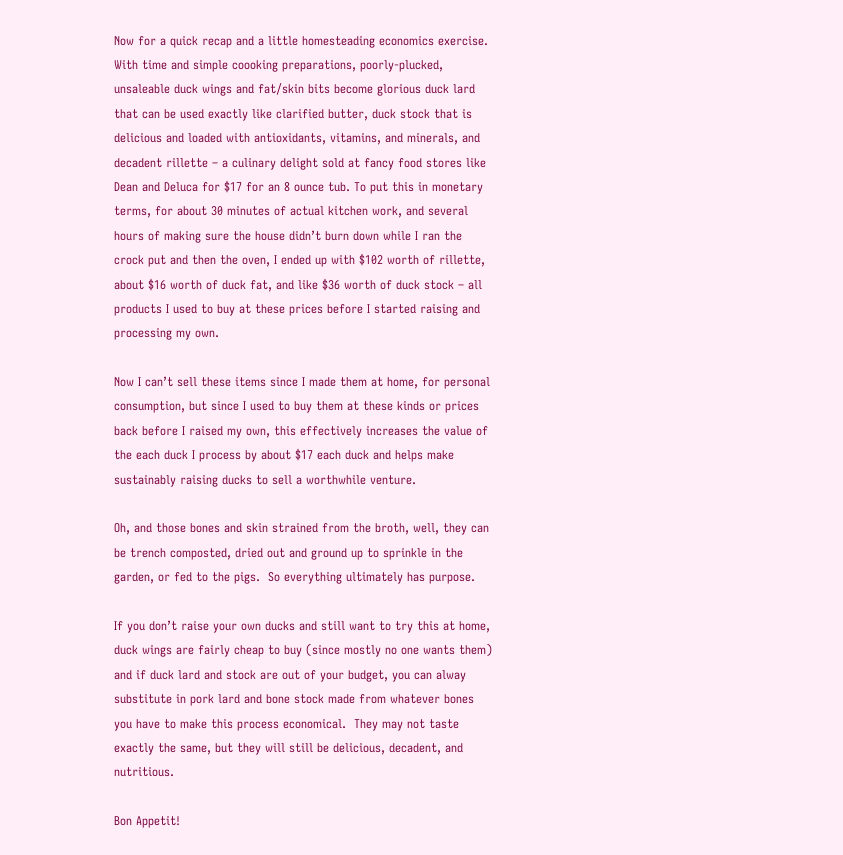Now for a quick recap and a little homesteading economics exercise.  With time and simple coooking preparations, poorly-plucked, unsaleable duck wings and fat/skin bits become glorious duck lard that can be used exactly like clarified butter, duck stock that is delicious and loaded with antioxidants, vitamins, and minerals, and decadent rillette – a culinary delight sold at fancy food stores like Dean and Deluca for $17 for an 8 ounce tub. To put this in monetary terms, for about 30 minutes of actual kitchen work, and several hours of making sure the house didn’t burn down while I ran the crock put and then the oven, I ended up with $102 worth of rillette, about $16 worth of duck fat, and like $36 worth of duck stock – all products I used to buy at these prices before I started raising and processing my own.

Now I can’t sell these items since I made them at home, for personal consumption, but since I used to buy them at these kinds or prices back before I raised my own, this effectively increases the value of the each duck I process by about $17 each duck and helps make sustainably raising ducks to sell a worthwhile venture.

Oh, and those bones and skin strained from the broth, well, they can be trench composted, dried out and ground up to sprinkle in the garden, or fed to the pigs.  So everything ultimately has purpose.

If you don’t raise your own ducks and still want to try this at home, duck wings are fairly cheap to buy (since mostly no one wants them) and if duck lard and stock are out of your budget, you can alway substitute in pork lard and bone stock made from whatever bones you have to make this process economical.  They may not taste exactly the same, but they will still be delicious, decadent, and nutritious.

Bon Appetit!